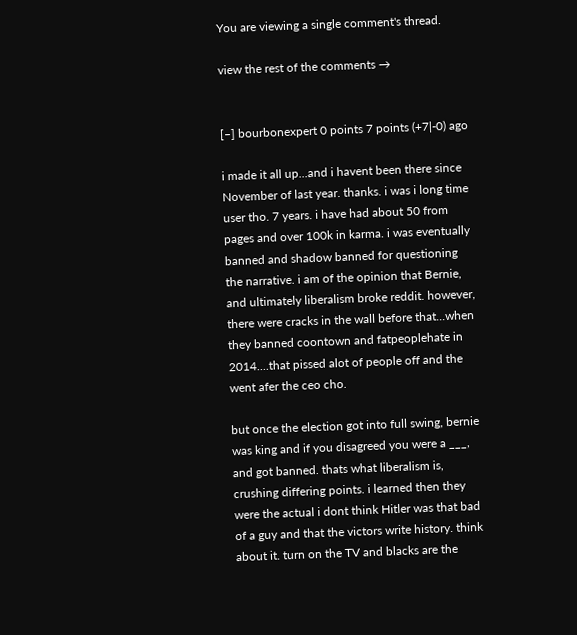You are viewing a single comment's thread.

view the rest of the comments →


[–] bourbonexpert 0 points 7 points (+7|-0) ago

i made it all up...and i havent been there since November of last year. thanks. i was i long time user tho. 7 years. i have had about 50 from pages and over 100k in karma. i was eventually banned and shadow banned for questioning the narrative. i am of the opinion that Bernie, and ultimately liberalism broke reddit. however, there were cracks in the wall before that...when they banned coontown and fatpeoplehate in 2014....that pissed alot of people off and the went afer the ceo cho.

but once the election got into full swing, bernie was king and if you disagreed you were a ___, and got banned. thats what liberalism is, crushing differing points. i learned then they were the actual i dont think Hitler was that bad of a guy and that the victors write history. think about it. turn on the TV and blacks are the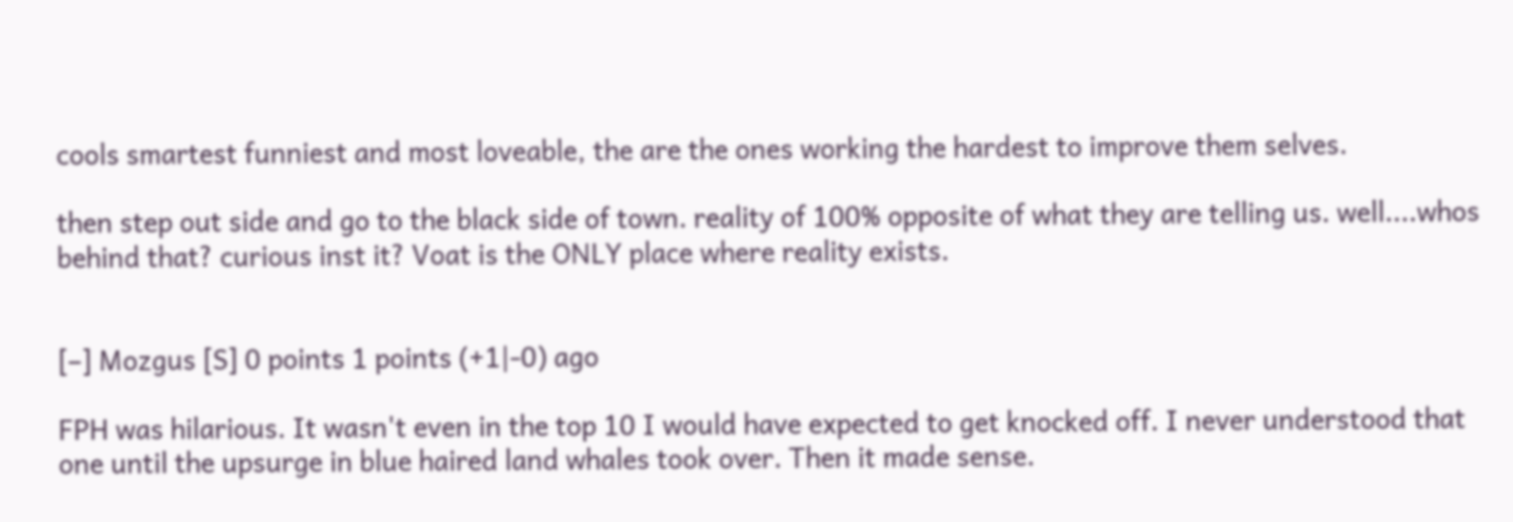cools smartest funniest and most loveable, the are the ones working the hardest to improve them selves.

then step out side and go to the black side of town. reality of 100% opposite of what they are telling us. well....whos behind that? curious inst it? Voat is the ONLY place where reality exists.


[–] Mozgus [S] 0 points 1 points (+1|-0) ago

FPH was hilarious. It wasn't even in the top 10 I would have expected to get knocked off. I never understood that one until the upsurge in blue haired land whales took over. Then it made sense.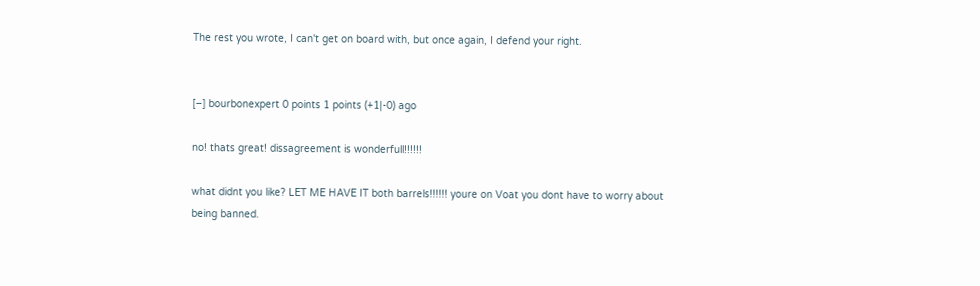The rest you wrote, I can't get on board with, but once again, I defend your right.


[–] bourbonexpert 0 points 1 points (+1|-0) ago

no! thats great! dissagreement is wonderfull!!!!!!

what didnt you like? LET ME HAVE IT both barrels!!!!!! youre on Voat you dont have to worry about being banned.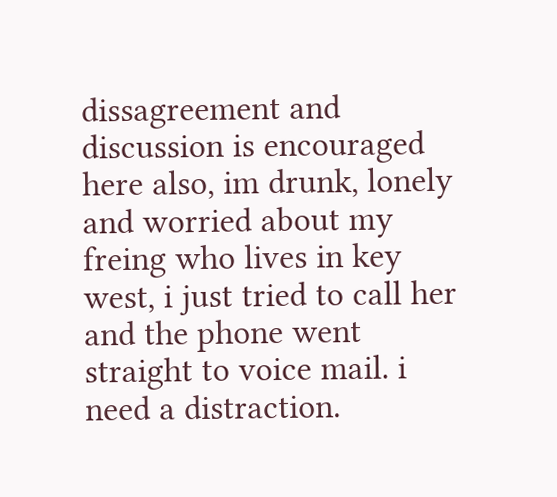dissagreement and discussion is encouraged here also, im drunk, lonely and worried about my freing who lives in key west, i just tried to call her and the phone went straight to voice mail. i need a distraction.